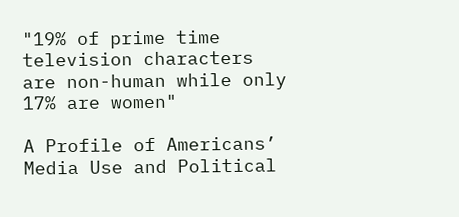"19% of prime time television characters are non-human while only 17% are women"

A Profile of Americans’ Media Use and Political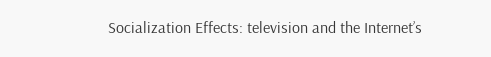Socialization Effects: television and the Internet’s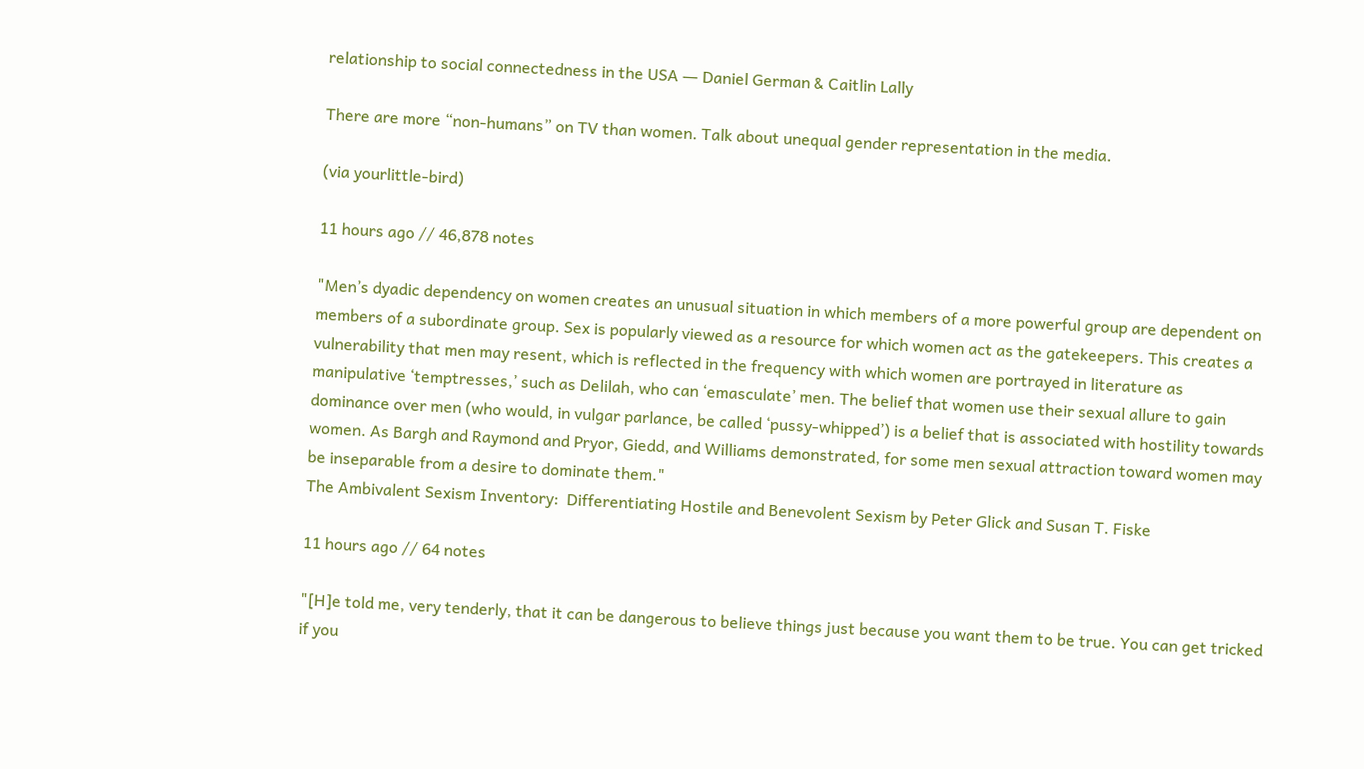relationship to social connectedness in the USA ― Daniel German & Caitlin Lally

There are more “non-humans” on TV than women. Talk about unequal gender representation in the media.

(via yourlittle-bird)

11 hours ago // 46,878 notes

"Men’s dyadic dependency on women creates an unusual situation in which members of a more powerful group are dependent on members of a subordinate group. Sex is popularly viewed as a resource for which women act as the gatekeepers. This creates a vulnerability that men may resent, which is reflected in the frequency with which women are portrayed in literature as manipulative ‘temptresses,’ such as Delilah, who can ‘emasculate’ men. The belief that women use their sexual allure to gain dominance over men (who would, in vulgar parlance, be called ‘pussy-whipped’) is a belief that is associated with hostility towards women. As Bargh and Raymond and Pryor, Giedd, and Williams demonstrated, for some men sexual attraction toward women may be inseparable from a desire to dominate them."
The Ambivalent Sexism Inventory:  Differentiating Hostile and Benevolent Sexism by Peter Glick and Susan T. Fiske

11 hours ago // 64 notes

"[H]e told me, very tenderly, that it can be dangerous to believe things just because you want them to be true. You can get tricked if you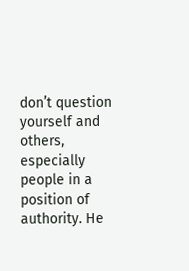don’t question yourself and others, especially people in a position of authority. He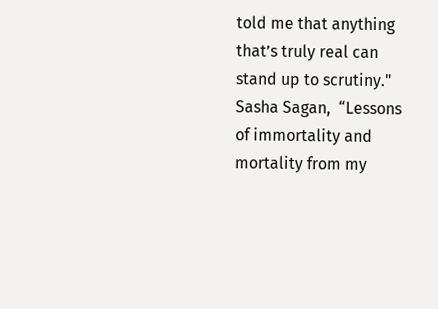told me that anything that’s truly real can stand up to scrutiny."
Sasha Sagan,  “Lessons of immortality and mortality from my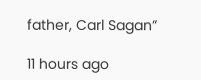father, Carl Sagan”

11 hours ago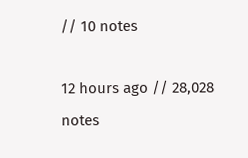// 10 notes

12 hours ago // 28,028 notes